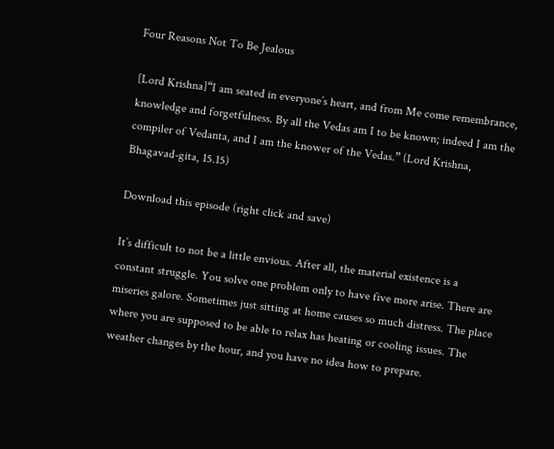Four Reasons Not To Be Jealous

[Lord Krishna]“I am seated in everyone’s heart, and from Me come remembrance, knowledge and forgetfulness. By all the Vedas am I to be known; indeed I am the compiler of Vedanta, and I am the knower of the Vedas.” (Lord Krishna, Bhagavad-gita, 15.15)

Download this episode (right click and save)

It’s difficult to not be a little envious. After all, the material existence is a constant struggle. You solve one problem only to have five more arise. There are miseries galore. Sometimes just sitting at home causes so much distress. The place where you are supposed to be able to relax has heating or cooling issues. The weather changes by the hour, and you have no idea how to prepare.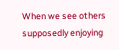When we see others supposedly enjoying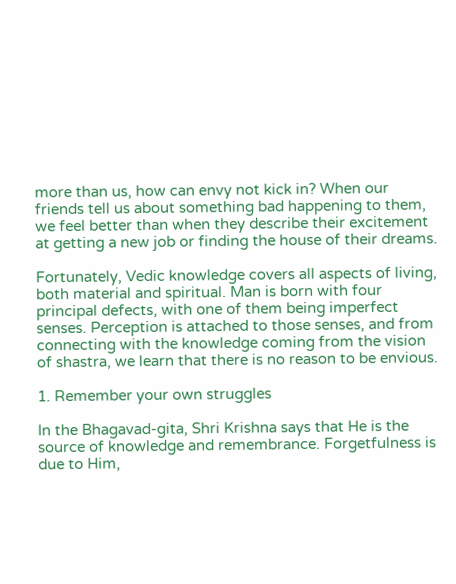more than us, how can envy not kick in? When our friends tell us about something bad happening to them, we feel better than when they describe their excitement at getting a new job or finding the house of their dreams.

Fortunately, Vedic knowledge covers all aspects of living, both material and spiritual. Man is born with four principal defects, with one of them being imperfect senses. Perception is attached to those senses, and from connecting with the knowledge coming from the vision of shastra, we learn that there is no reason to be envious.

1. Remember your own struggles

In the Bhagavad-gita, Shri Krishna says that He is the source of knowledge and remembrance. Forgetfulness is due to Him,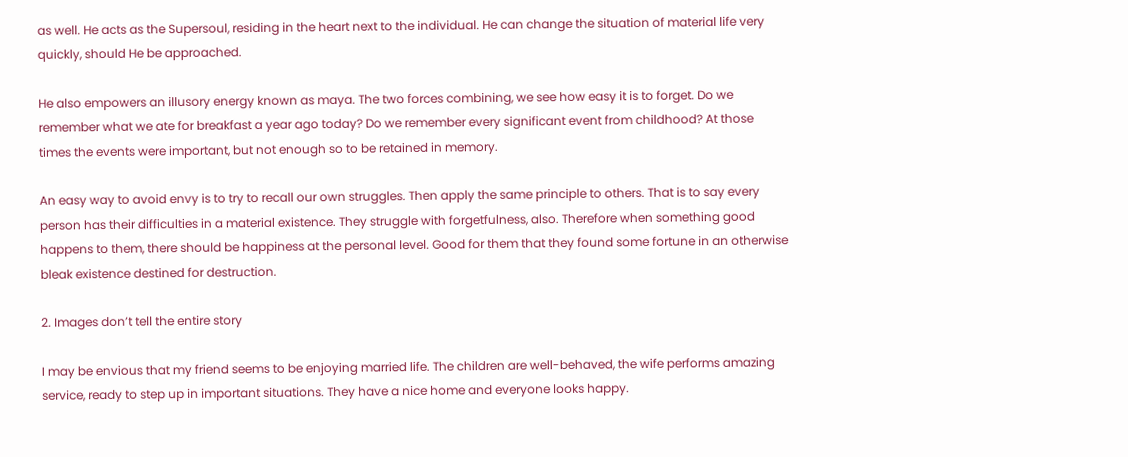as well. He acts as the Supersoul, residing in the heart next to the individual. He can change the situation of material life very quickly, should He be approached.

He also empowers an illusory energy known as maya. The two forces combining, we see how easy it is to forget. Do we remember what we ate for breakfast a year ago today? Do we remember every significant event from childhood? At those times the events were important, but not enough so to be retained in memory.

An easy way to avoid envy is to try to recall our own struggles. Then apply the same principle to others. That is to say every person has their difficulties in a material existence. They struggle with forgetfulness, also. Therefore when something good happens to them, there should be happiness at the personal level. Good for them that they found some fortune in an otherwise bleak existence destined for destruction.

2. Images don’t tell the entire story

I may be envious that my friend seems to be enjoying married life. The children are well-behaved, the wife performs amazing service, ready to step up in important situations. They have a nice home and everyone looks happy.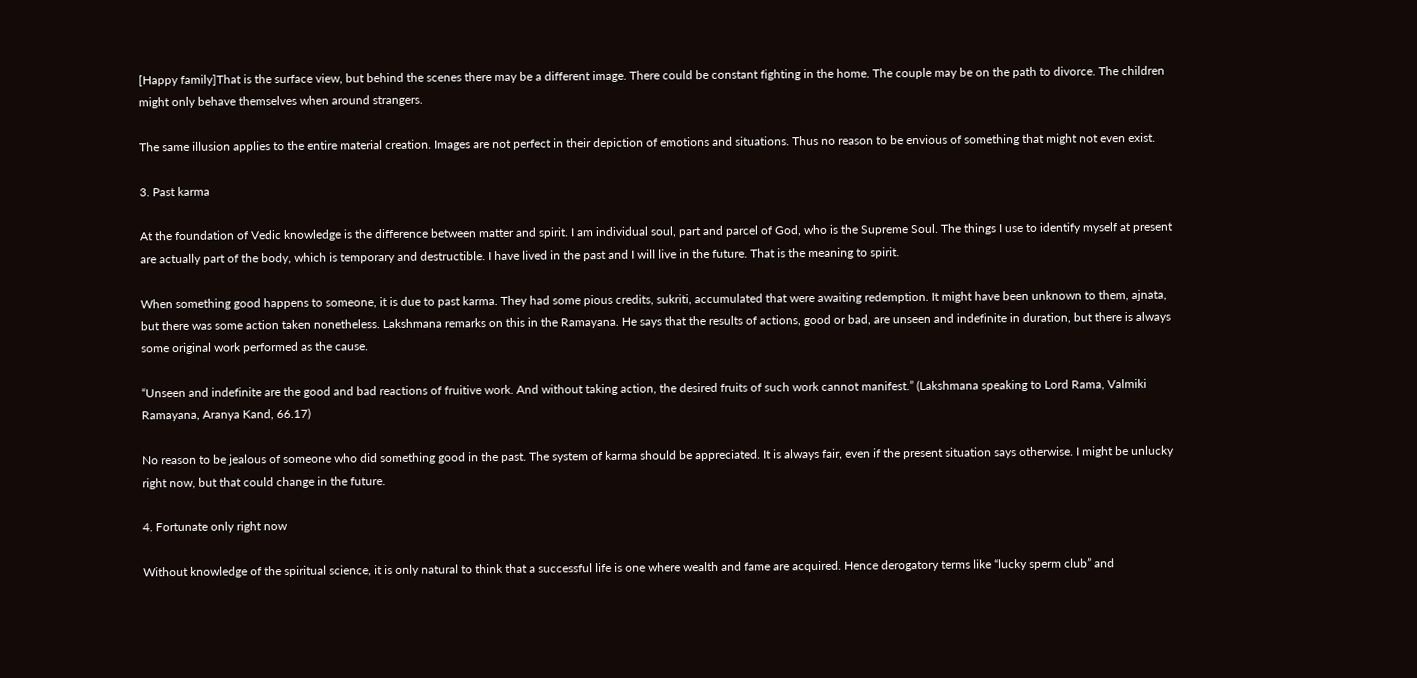[Happy family]That is the surface view, but behind the scenes there may be a different image. There could be constant fighting in the home. The couple may be on the path to divorce. The children might only behave themselves when around strangers.

The same illusion applies to the entire material creation. Images are not perfect in their depiction of emotions and situations. Thus no reason to be envious of something that might not even exist.

3. Past karma

At the foundation of Vedic knowledge is the difference between matter and spirit. I am individual soul, part and parcel of God, who is the Supreme Soul. The things I use to identify myself at present are actually part of the body, which is temporary and destructible. I have lived in the past and I will live in the future. That is the meaning to spirit.

When something good happens to someone, it is due to past karma. They had some pious credits, sukriti, accumulated that were awaiting redemption. It might have been unknown to them, ajnata, but there was some action taken nonetheless. Lakshmana remarks on this in the Ramayana. He says that the results of actions, good or bad, are unseen and indefinite in duration, but there is always some original work performed as the cause.

“Unseen and indefinite are the good and bad reactions of fruitive work. And without taking action, the desired fruits of such work cannot manifest.” (Lakshmana speaking to Lord Rama, Valmiki Ramayana, Aranya Kand, 66.17)

No reason to be jealous of someone who did something good in the past. The system of karma should be appreciated. It is always fair, even if the present situation says otherwise. I might be unlucky right now, but that could change in the future.

4. Fortunate only right now

Without knowledge of the spiritual science, it is only natural to think that a successful life is one where wealth and fame are acquired. Hence derogatory terms like “lucky sperm club” and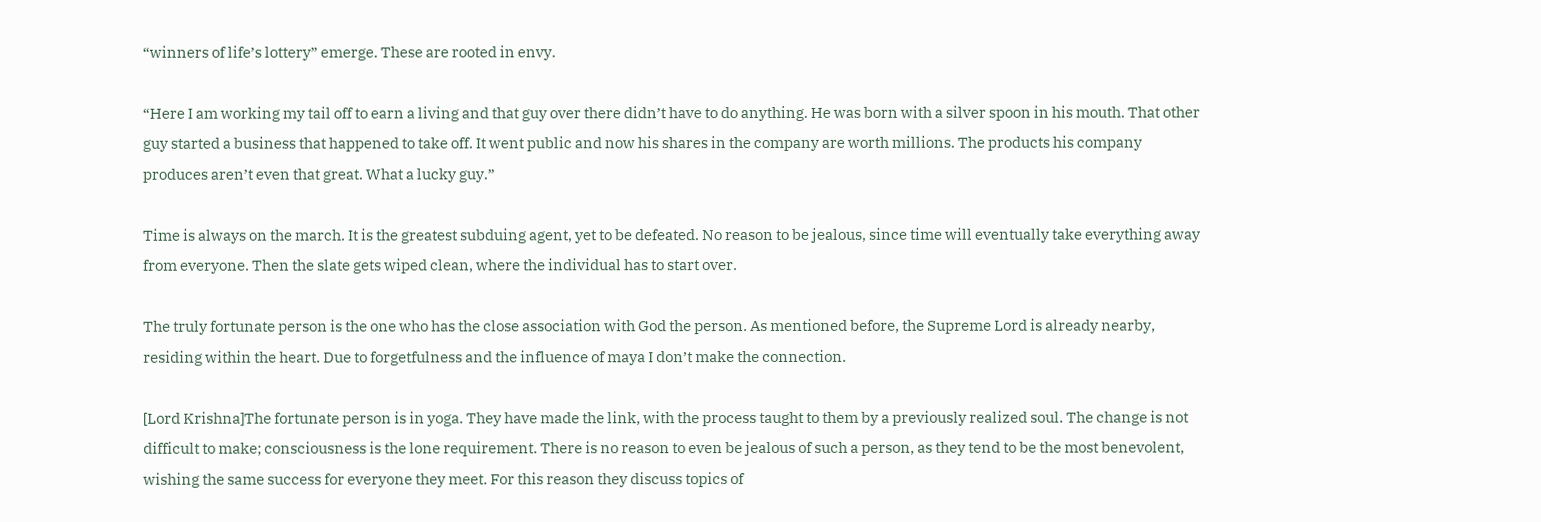“winners of life’s lottery” emerge. These are rooted in envy.

“Here I am working my tail off to earn a living and that guy over there didn’t have to do anything. He was born with a silver spoon in his mouth. That other guy started a business that happened to take off. It went public and now his shares in the company are worth millions. The products his company produces aren’t even that great. What a lucky guy.”

Time is always on the march. It is the greatest subduing agent, yet to be defeated. No reason to be jealous, since time will eventually take everything away from everyone. Then the slate gets wiped clean, where the individual has to start over.

The truly fortunate person is the one who has the close association with God the person. As mentioned before, the Supreme Lord is already nearby, residing within the heart. Due to forgetfulness and the influence of maya I don’t make the connection.

[Lord Krishna]The fortunate person is in yoga. They have made the link, with the process taught to them by a previously realized soul. The change is not difficult to make; consciousness is the lone requirement. There is no reason to even be jealous of such a person, as they tend to be the most benevolent, wishing the same success for everyone they meet. For this reason they discuss topics of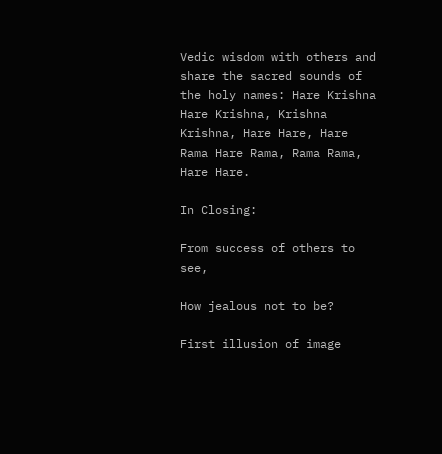Vedic wisdom with others and share the sacred sounds of the holy names: Hare Krishna Hare Krishna, Krishna Krishna, Hare Hare, Hare Rama Hare Rama, Rama Rama, Hare Hare.

In Closing:

From success of others to see,

How jealous not to be?

First illusion of image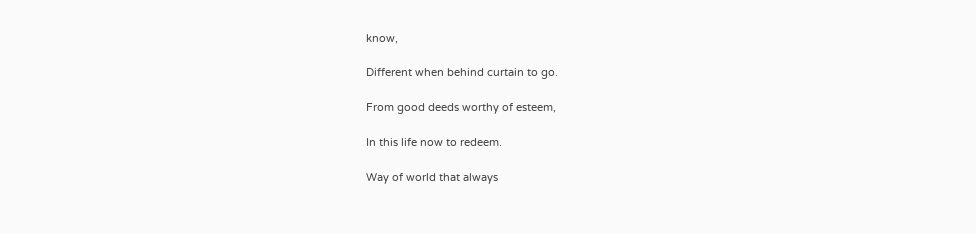know,

Different when behind curtain to go.

From good deeds worthy of esteem,

In this life now to redeem.

Way of world that always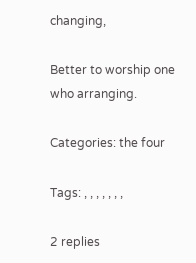changing,

Better to worship one who arranging.

Categories: the four

Tags: , , , , , , ,

2 replies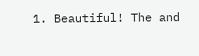1. Beautiful! The and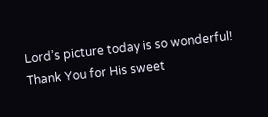Lord’s picture today is so wonderful! Thank You for His sweet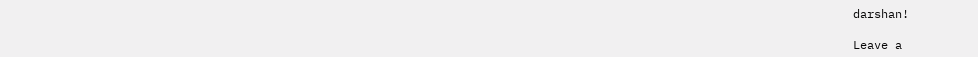darshan!

Leave a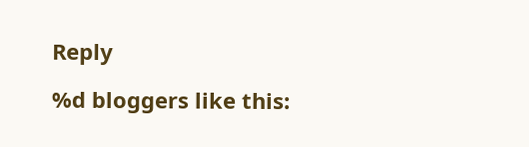Reply

%d bloggers like this: